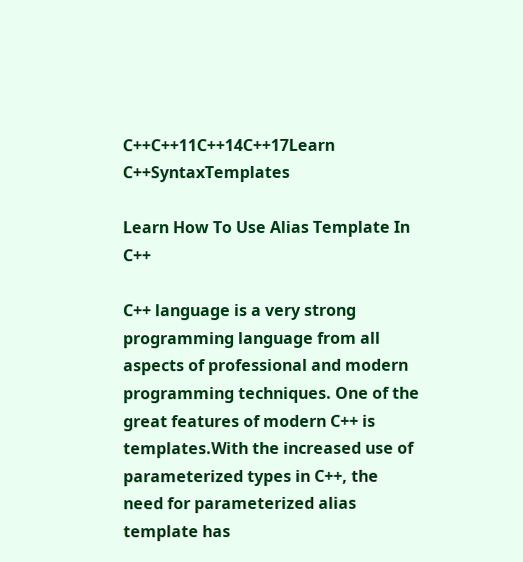C++C++11C++14C++17Learn C++SyntaxTemplates

Learn How To Use Alias Template In C++

C++ language is a very strong programming language from all aspects of professional and modern programming techniques. One of the great features of modern C++ is templates.With the increased use of parameterized types in C++, the need for parameterized alias template has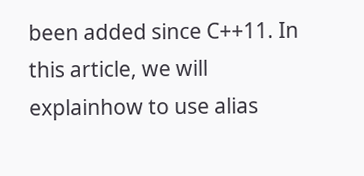been added since C++11. In this article, we will explainhow to use alias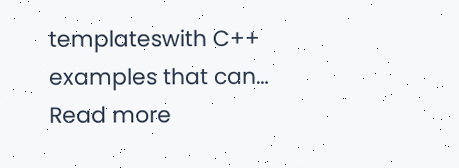templateswith C++ examples that can…
Read more